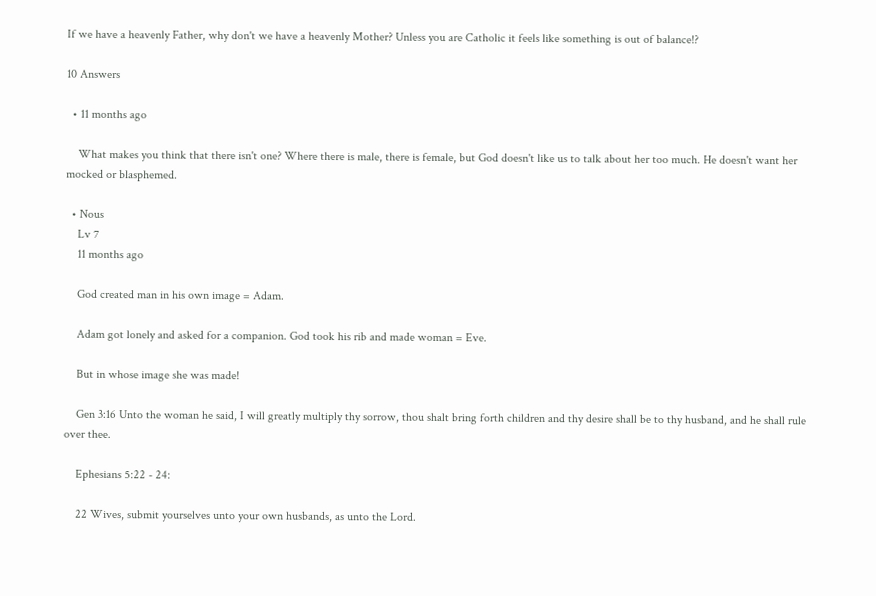If we have a heavenly Father, why don't we have a heavenly Mother? Unless you are Catholic it feels like something is out of balance!?

10 Answers

  • 11 months ago

    What makes you think that there isn't one? Where there is male, there is female, but God doesn't like us to talk about her too much. He doesn't want her mocked or blasphemed.

  • Nous
    Lv 7
    11 months ago

    God created man in his own image = Adam.

    Adam got lonely and asked for a companion. God took his rib and made woman = Eve.

    But in whose image she was made!

    Gen 3:16 Unto the woman he said, I will greatly multiply thy sorrow, thou shalt bring forth children and thy desire shall be to thy husband, and he shall rule over thee.

    Ephesians 5:22 - 24:

    22 Wives, submit yourselves unto your own husbands, as unto the Lord.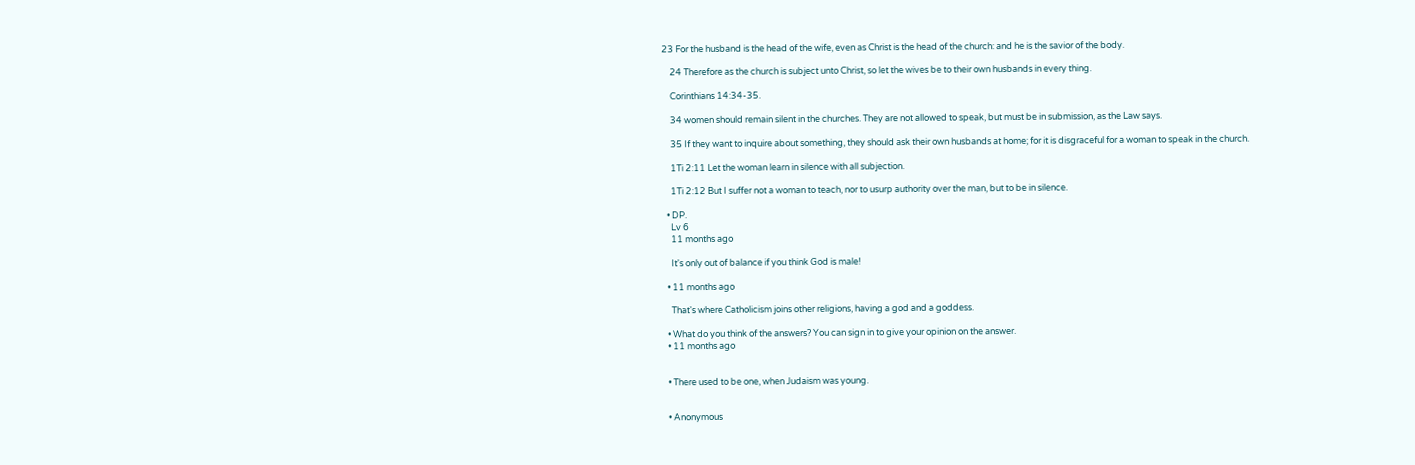23 For the husband is the head of the wife, even as Christ is the head of the church: and he is the savior of the body.

    24 Therefore as the church is subject unto Christ, so let the wives be to their own husbands in every thing.

    Corinthians 14:34-35.

    34 women should remain silent in the churches. They are not allowed to speak, but must be in submission, as the Law says.

    35 If they want to inquire about something, they should ask their own husbands at home; for it is disgraceful for a woman to speak in the church.

    1Ti 2:11 Let the woman learn in silence with all subjection.

    1Ti 2:12 But I suffer not a woman to teach, nor to usurp authority over the man, but to be in silence.

  • DP.
    Lv 6
    11 months ago

    It's only out of balance if you think God is male!

  • 11 months ago

    That's where Catholicism joins other religions, having a god and a goddess.

  • What do you think of the answers? You can sign in to give your opinion on the answer.
  • 11 months ago


  • There used to be one, when Judaism was young.


  • Anonymous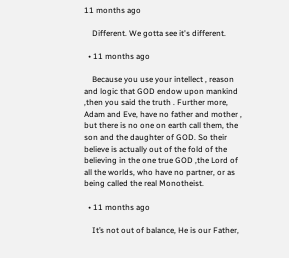11 months ago

    Different. We gotta see it's different.

  • 11 months ago

    Because you use your intellect , reason and logic that GOD endow upon mankind ,then you said the truth . Further more, Adam and Eve, have no father and mother , but there is no one on earth call them, the son and the daughter of GOD. So their believe is actually out of the fold of the believing in the one true GOD ,the Lord of all the worlds, who have no partner, or as being called the real Monotheist.

  • 11 months ago

    It’s not out of balance, He is our Father,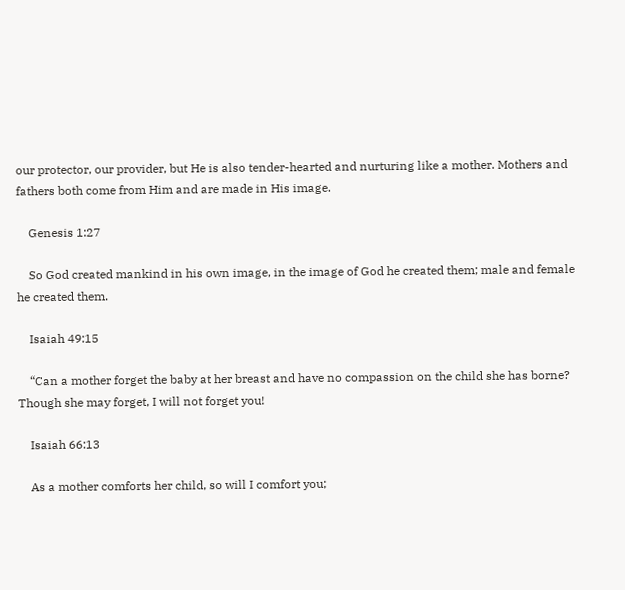our protector, our provider, but He is also tender-hearted and nurturing like a mother. Mothers and fathers both come from Him and are made in His image.

    Genesis 1:27

    So God created mankind in his own image, in the image of God he created them; male and female he created them.

    Isaiah 49:15

    “Can a mother forget the baby at her breast and have no compassion on the child she has borne? Though she may forget, I will not forget you!

    Isaiah 66:13

    As a mother comforts her child, so will I comfort you;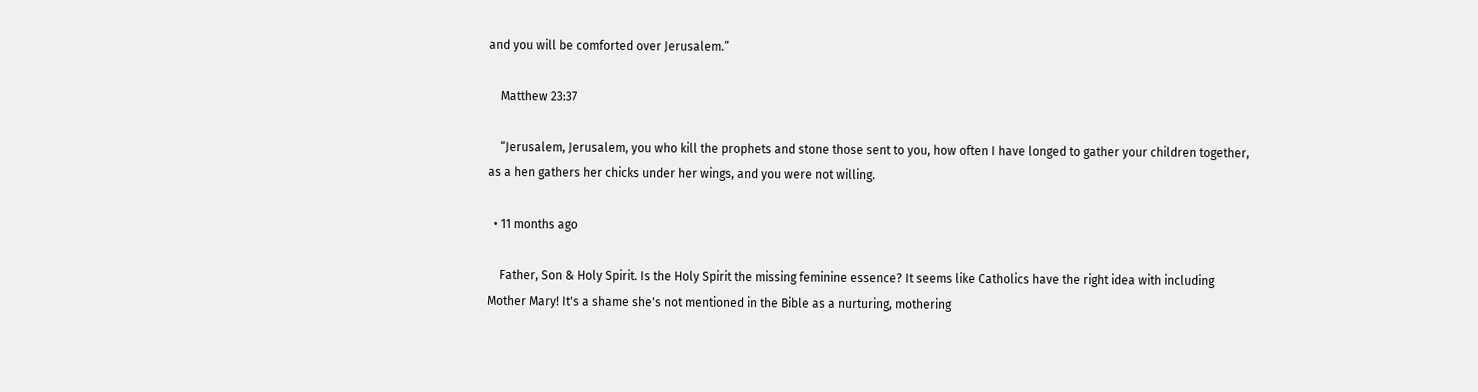and you will be comforted over Jerusalem.”

    Matthew 23:37

    “Jerusalem, Jerusalem, you who kill the prophets and stone those sent to you, how often I have longed to gather your children together, as a hen gathers her chicks under her wings, and you were not willing.

  • 11 months ago

    Father, Son & Holy Spirit. Is the Holy Spirit the missing feminine essence? It seems like Catholics have the right idea with including Mother Mary! It's a shame she's not mentioned in the Bible as a nurturing, mothering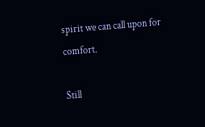spirit we can call upon for comfort.

Still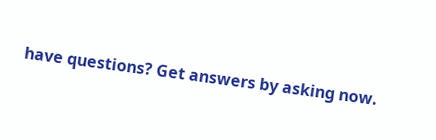have questions? Get answers by asking now.